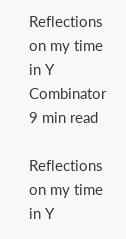Reflections on my time in Y Combinator
9 min read

Reflections on my time in Y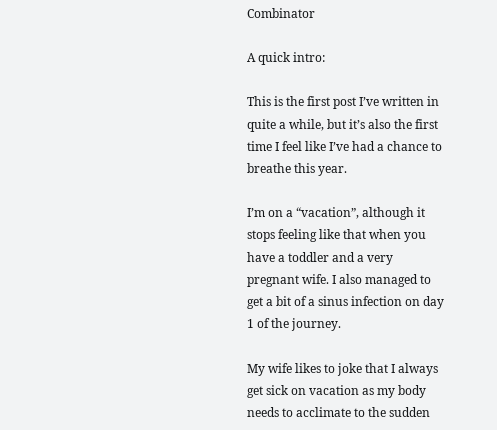Combinator

A quick intro:

This is the first post I’ve written in quite a while, but it’s also the first time I feel like I’ve had a chance to breathe this year.

I’m on a “vacation”, although it stops feeling like that when you have a toddler and a very pregnant wife. I also managed to get a bit of a sinus infection on day 1 of the journey.

My wife likes to joke that I always get sick on vacation as my body needs to acclimate to the sudden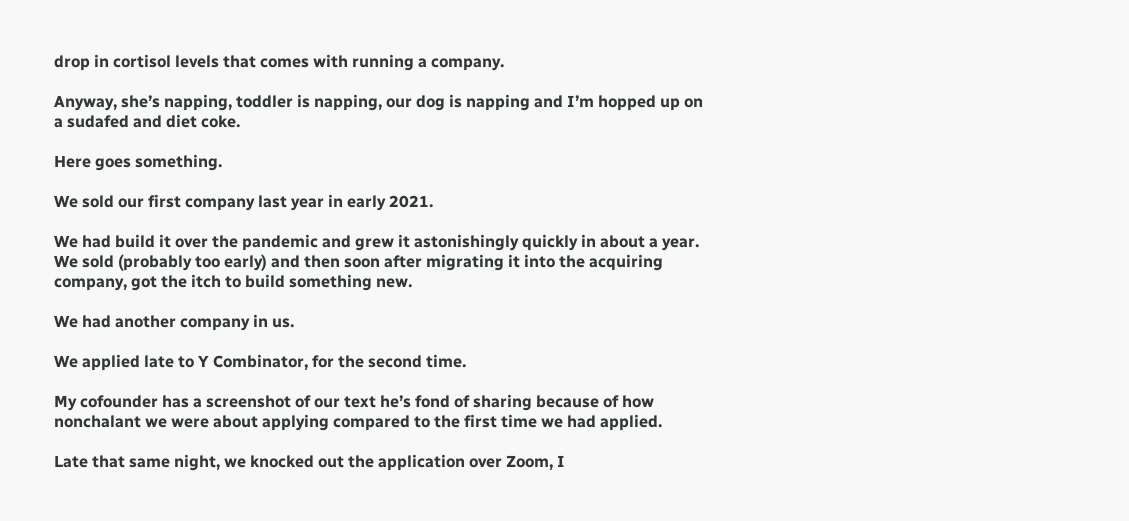drop in cortisol levels that comes with running a company.

Anyway, she’s napping, toddler is napping, our dog is napping and I’m hopped up on a sudafed and diet coke.

Here goes something.

We sold our first company last year in early 2021.

We had build it over the pandemic and grew it astonishingly quickly in about a year. We sold (probably too early) and then soon after migrating it into the acquiring company, got the itch to build something new.

We had another company in us.

We applied late to Y Combinator, for the second time.

My cofounder has a screenshot of our text he’s fond of sharing because of how nonchalant we were about applying compared to the first time we had applied.

Late that same night, we knocked out the application over Zoom, I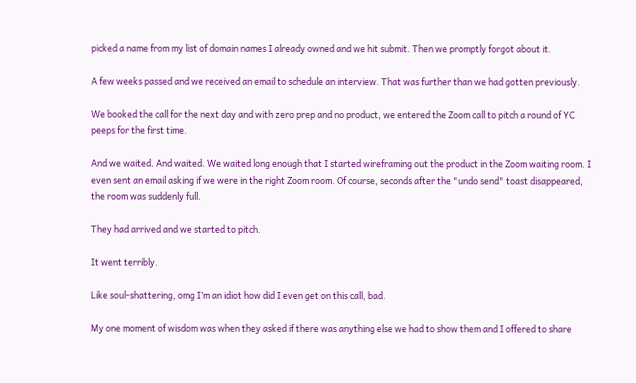picked a name from my list of domain names I already owned and we hit submit. Then we promptly forgot about it.

A few weeks passed and we received an email to schedule an interview. That was further than we had gotten previously.

We booked the call for the next day and with zero prep and no product, we entered the Zoom call to pitch a round of YC peeps for the first time.

And we waited. And waited. We waited long enough that I started wireframing out the product in the Zoom waiting room. I even sent an email asking if we were in the right Zoom room. Of course, seconds after the "undo send" toast disappeared, the room was suddenly full.

They had arrived and we started to pitch.

It went terribly.

Like soul-shattering, omg I’m an idiot how did I even get on this call, bad.

My one moment of wisdom was when they asked if there was anything else we had to show them and I offered to share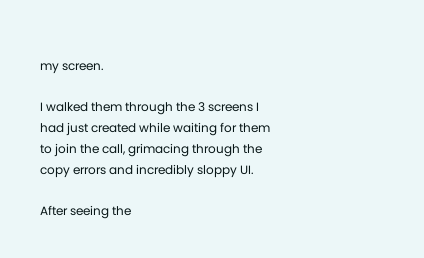my screen.

I walked them through the 3 screens I had just created while waiting for them to join the call, grimacing through the copy errors and incredibly sloppy UI.

After seeing the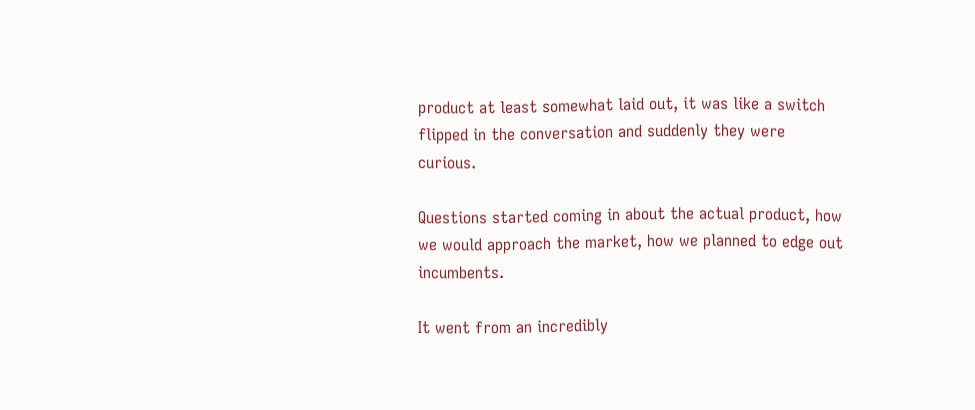product at least somewhat laid out, it was like a switch flipped in the conversation and suddenly they were curious.

Questions started coming in about the actual product, how we would approach the market, how we planned to edge out incumbents.

It went from an incredibly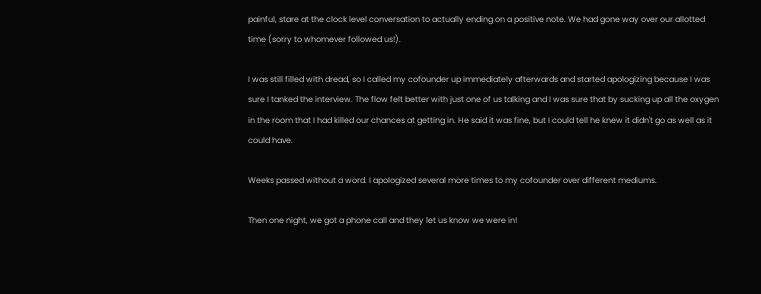painful, stare at the clock level conversation to actually ending on a positive note. We had gone way over our allotted time (sorry to whomever followed us!).

I was still filled with dread, so I called my cofounder up immediately afterwards and started apologizing because I was sure I tanked the interview. The flow felt better with just one of us talking and I was sure that by sucking up all the oxygen in the room that I had killed our chances at getting in. He said it was fine, but I could tell he knew it didn't go as well as it could have.

Weeks passed without a word. I apologized several more times to my cofounder over different mediums.

Then one night, we got a phone call and they let us know we were in!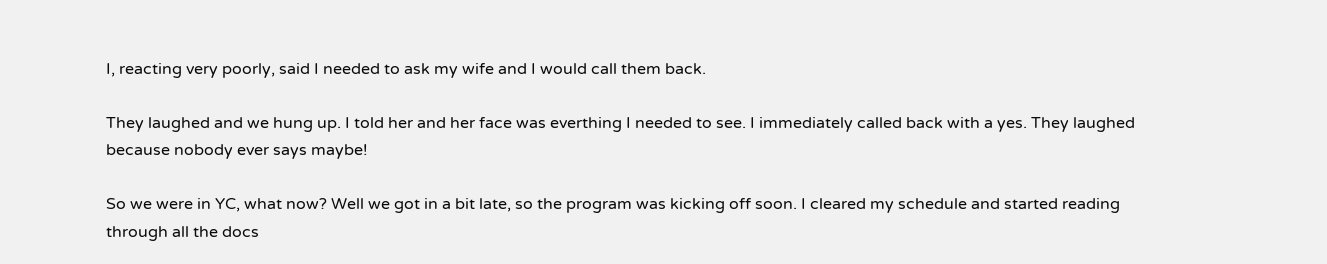I, reacting very poorly, said I needed to ask my wife and I would call them back.

They laughed and we hung up. I told her and her face was everthing I needed to see. I immediately called back with a yes. They laughed because nobody ever says maybe!

So we were in YC, what now? Well we got in a bit late, so the program was kicking off soon. I cleared my schedule and started reading through all the docs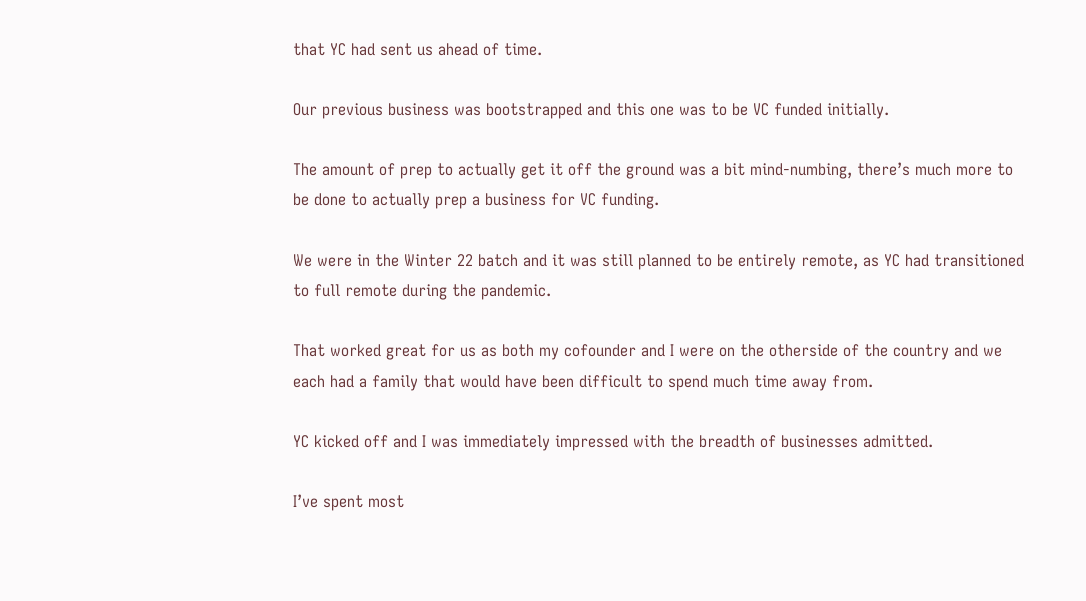that YC had sent us ahead of time.

Our previous business was bootstrapped and this one was to be VC funded initially.

The amount of prep to actually get it off the ground was a bit mind-numbing, there’s much more to be done to actually prep a business for VC funding.

We were in the Winter 22 batch and it was still planned to be entirely remote, as YC had transitioned to full remote during the pandemic.

That worked great for us as both my cofounder and I were on the otherside of the country and we each had a family that would have been difficult to spend much time away from.

YC kicked off and I was immediately impressed with the breadth of businesses admitted.

I’ve spent most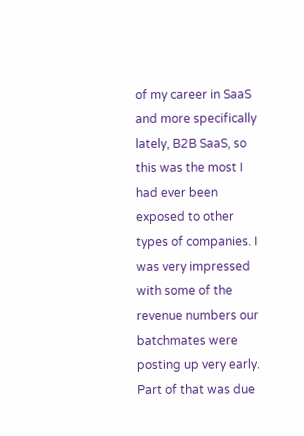of my career in SaaS and more specifically lately, B2B SaaS, so this was the most I had ever been exposed to other types of companies. I was very impressed with some of the revenue numbers our batchmates were posting up very early. Part of that was due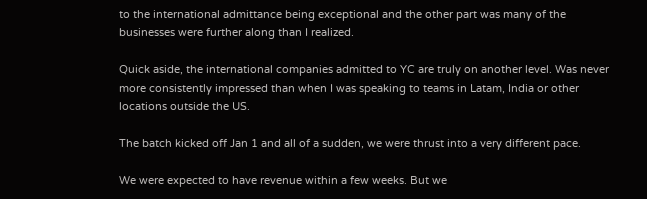to the international admittance being exceptional and the other part was many of the businesses were further along than I realized.

Quick aside, the international companies admitted to YC are truly on another level. Was never more consistently impressed than when I was speaking to teams in Latam, India or other locations outside the US.

The batch kicked off Jan 1 and all of a sudden, we were thrust into a very different pace.

We were expected to have revenue within a few weeks. But we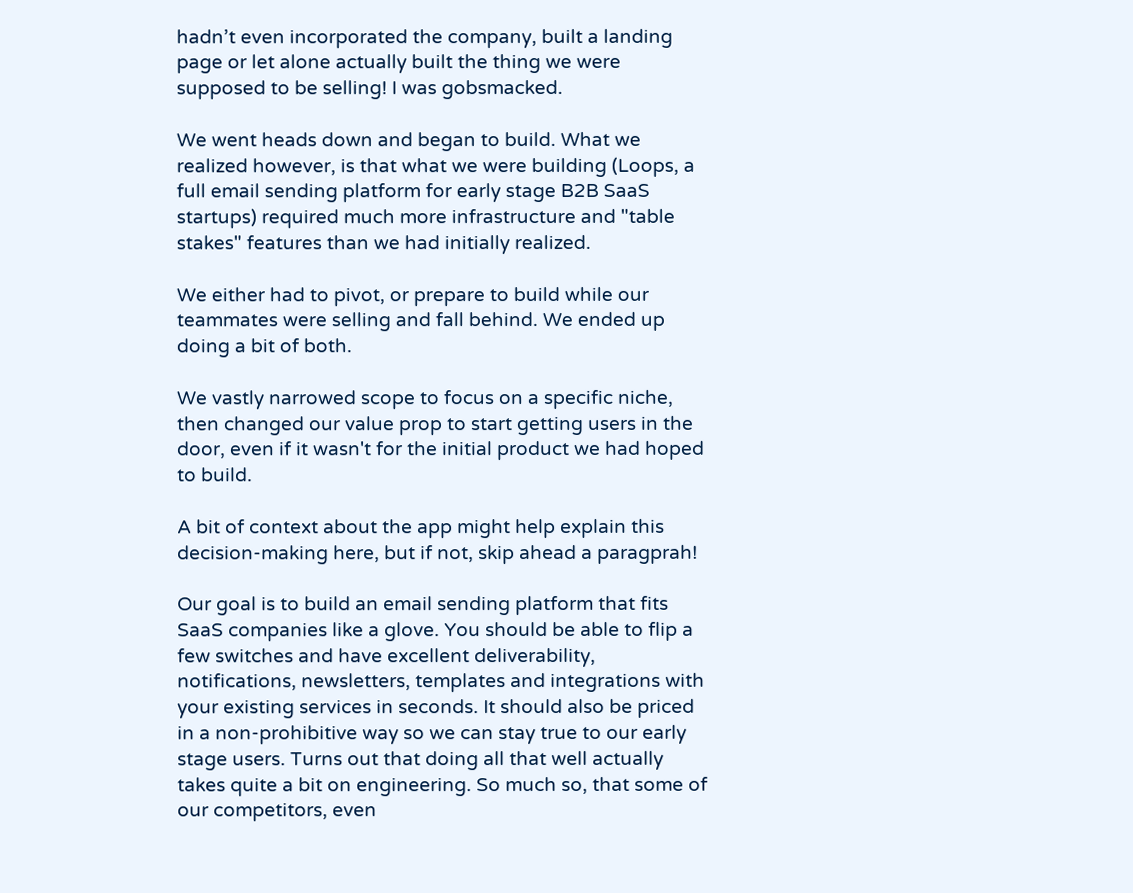hadn’t even incorporated the company, built a landing page or let alone actually built the thing we were supposed to be selling! I was gobsmacked.

We went heads down and began to build. What we realized however, is that what we were building (Loops, a full email sending platform for early stage B2B SaaS startups) required much more infrastructure and "table stakes" features than we had initially realized.

We either had to pivot, or prepare to build while our teammates were selling and fall behind. We ended up doing a bit of both.

We vastly narrowed scope to focus on a specific niche, then changed our value prop to start getting users in the door, even if it wasn't for the initial product we had hoped to build.

A bit of context about the app might help explain this decision-making here, but if not, skip ahead a paragprah!

Our goal is to build an email sending platform that fits SaaS companies like a glove. You should be able to flip a few switches and have excellent deliverability, notifications, newsletters, templates and integrations with your existing services in seconds. It should also be priced in a non-prohibitive way so we can stay true to our early stage users. Turns out that doing all that well actually takes quite a bit on engineering. So much so, that some of our competitors, even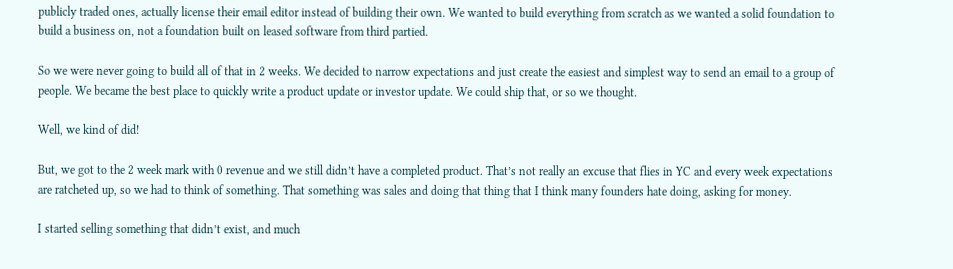publicly traded ones, actually license their email editor instead of building their own. We wanted to build everything from scratch as we wanted a solid foundation to build a business on, not a foundation built on leased software from third partied.

So we were never going to build all of that in 2 weeks. We decided to narrow expectations and just create the easiest and simplest way to send an email to a group of people. We became the best place to quickly write a product update or investor update. We could ship that, or so we thought.

Well, we kind of did!

But, we got to the 2 week mark with 0 revenue and we still didn’t have a completed product. That’s not really an excuse that flies in YC and every week expectations are ratcheted up, so we had to think of something. That something was sales and doing that thing that I think many founders hate doing, asking for money.

I started selling something that didn’t exist, and much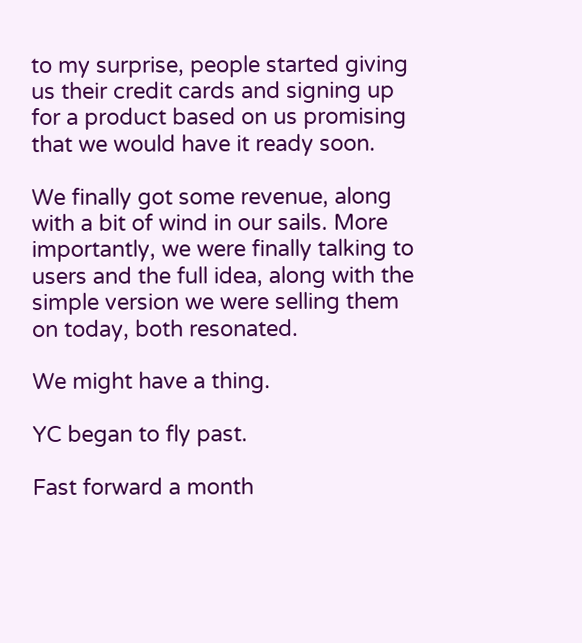to my surprise, people started giving us their credit cards and signing up for a product based on us promising that we would have it ready soon.

We finally got some revenue, along with a bit of wind in our sails. More importantly, we were finally talking to users and the full idea, along with the simple version we were selling them on today, both resonated.

We might have a thing.

YC began to fly past.

Fast forward a month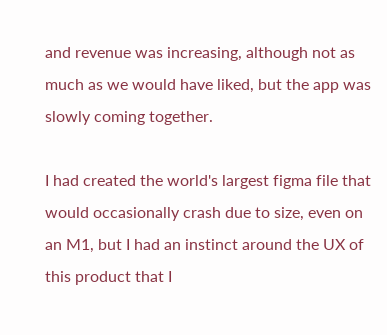and revenue was increasing, although not as much as we would have liked, but the app was slowly coming together.

I had created the world's largest figma file that would occasionally crash due to size, even on an M1, but I had an instinct around the UX of this product that I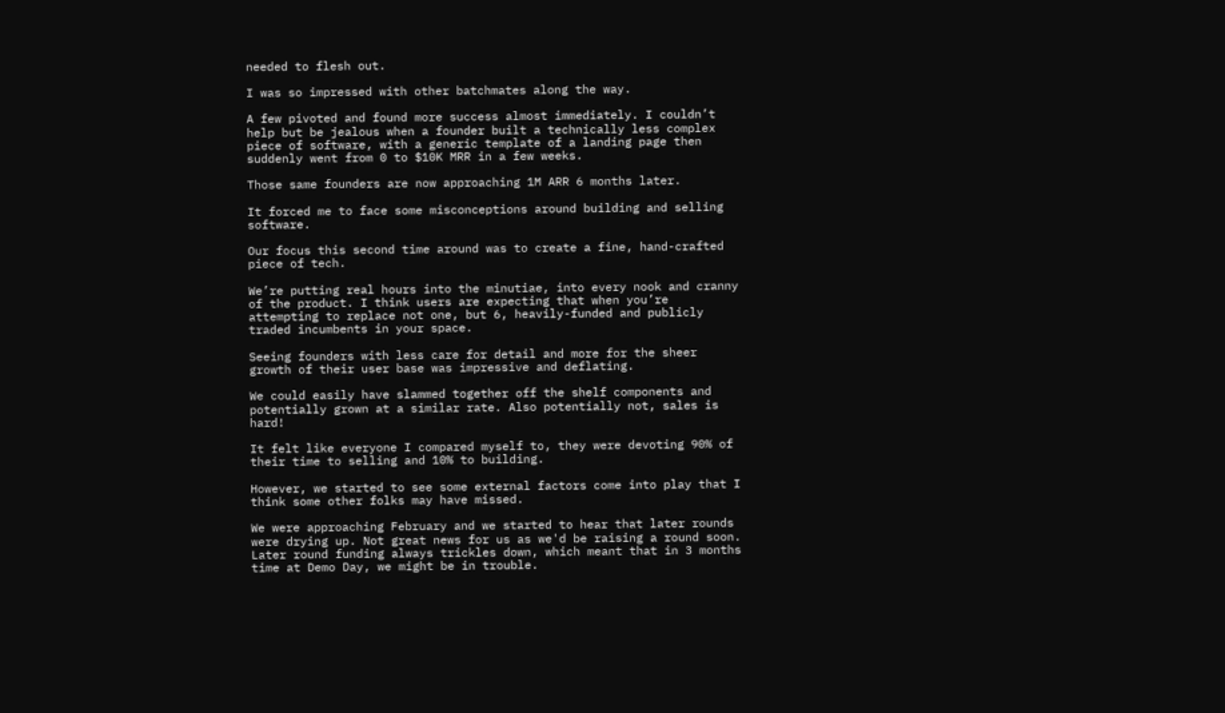needed to flesh out.

I was so impressed with other batchmates along the way.

A few pivoted and found more success almost immediately. I couldn’t help but be jealous when a founder built a technically less complex piece of software, with a generic template of a landing page then suddenly went from 0 to $10K MRR in a few weeks.

Those same founders are now approaching 1M ARR 6 months later.

It forced me to face some misconceptions around building and selling software.

Our focus this second time around was to create a fine, hand-crafted piece of tech.

We’re putting real hours into the minutiae, into every nook and cranny of the product. I think users are expecting that when you’re attempting to replace not one, but 6, heavily-funded and publicly traded incumbents in your space.

Seeing founders with less care for detail and more for the sheer growth of their user base was impressive and deflating.

We could easily have slammed together off the shelf components and potentially grown at a similar rate. Also potentially not, sales is hard!

It felt like everyone I compared myself to, they were devoting 90% of their time to selling and 10% to building.

However, we started to see some external factors come into play that I think some other folks may have missed.

We were approaching February and we started to hear that later rounds were drying up. Not great news for us as we'd be raising a round soon. Later round funding always trickles down, which meant that in 3 months time at Demo Day, we might be in trouble.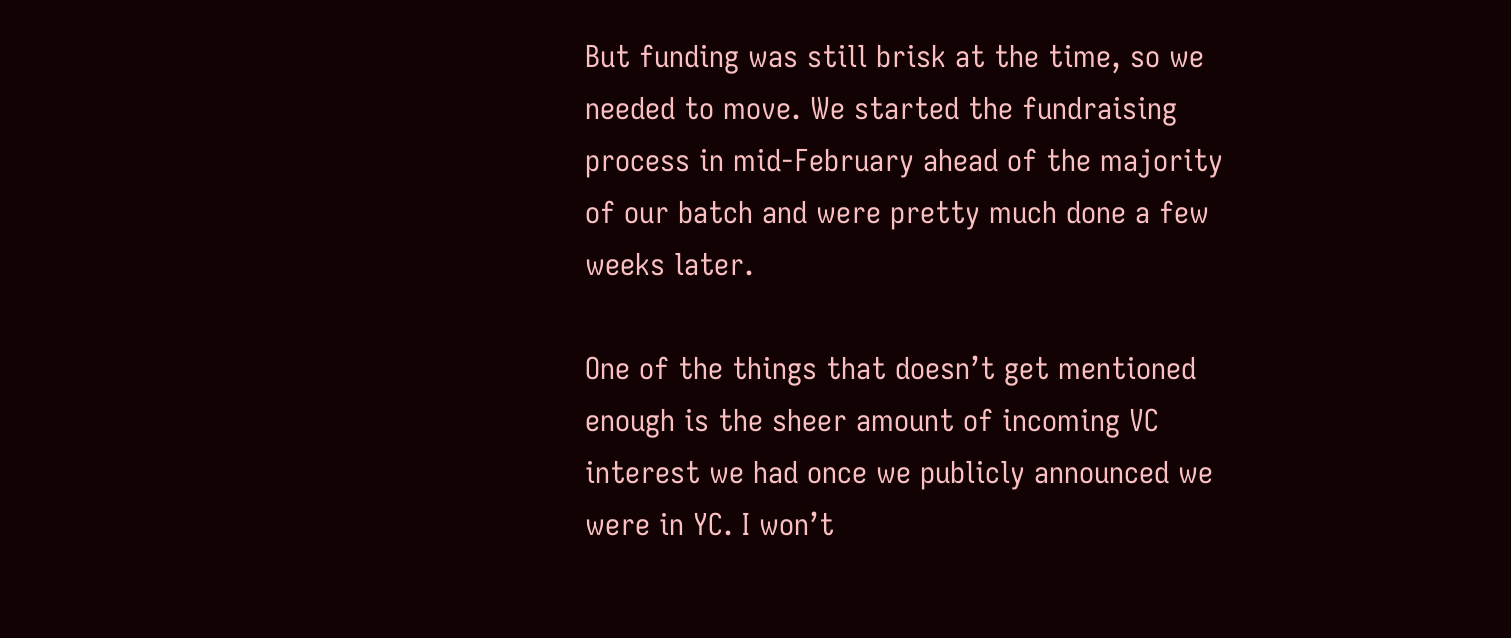But funding was still brisk at the time, so we needed to move. We started the fundraising process in mid-February ahead of the majority of our batch and were pretty much done a few weeks later.

One of the things that doesn’t get mentioned enough is the sheer amount of incoming VC interest we had once we publicly announced we were in YC. I won’t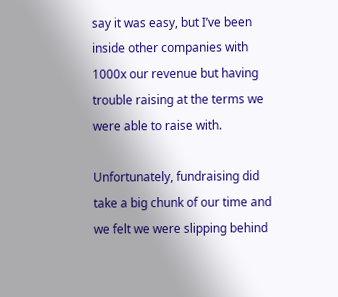say it was easy, but I’ve been inside other companies with 1000x our revenue but having trouble raising at the terms we were able to raise with.

Unfortunately, fundraising did take a big chunk of our time and we felt we were slipping behind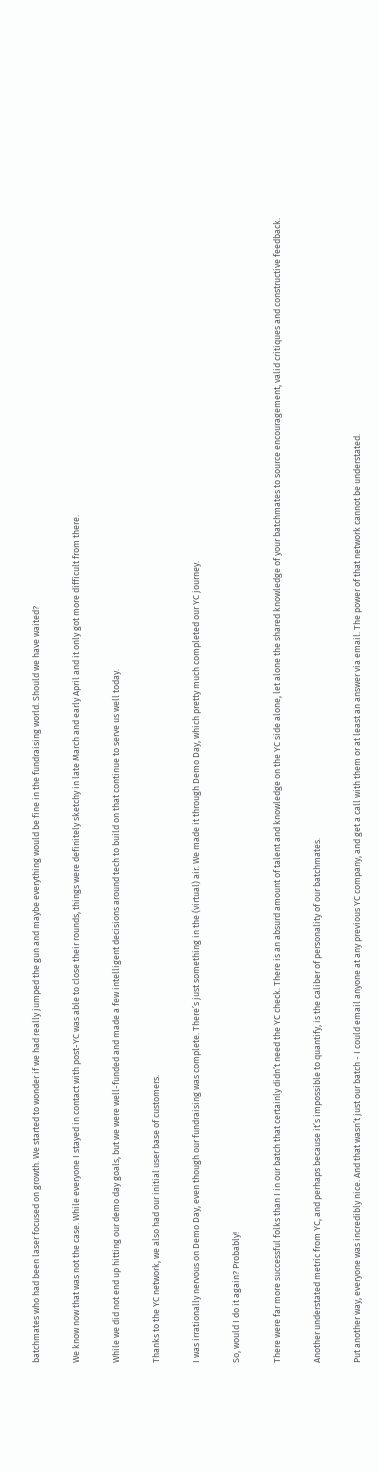batchmates who had been laser focused on growth. We started to wonder if we had really jumped the gun and maybe everything would be fine in the fundraising world. Should we have waited?

We know now that was not the case. While everyone I stayed in contact with post-YC was able to close their rounds, things were definitely sketchy in late March and early April and it only got more difficult from there.

While we did not end up hitting our demo day goals, but we were well-funded and made a few intelligent decisions around tech to build on that continue to serve us well today.

Thanks to the YC network, we also had our initial user base of customers.

I was irrationally nervous on Demo Day, even though our fundraising was complete. There’s just something in the (virtual) air. We made it through Demo Day, which pretty much completed our YC journey.

So, would I do it again? Probably!

There were far more successful folks than I in our batch that certainly didn’t need the YC check. There is an absurd amount of talent and knowledge on the YC side alone, let alone the shared knowledge of your batchmates to source encouragement, valid critiques and constructive feedback.

Another understated metric from YC, and perhaps because it’s impossible to quantify, is the caliber of personality of our batchmates.

Put another way, everyone was incredibly nice. And that wasn’t just our batch - I could email anyone at any previous YC company, and get a call with them or at least an answer via email. The power of that network cannot be understated.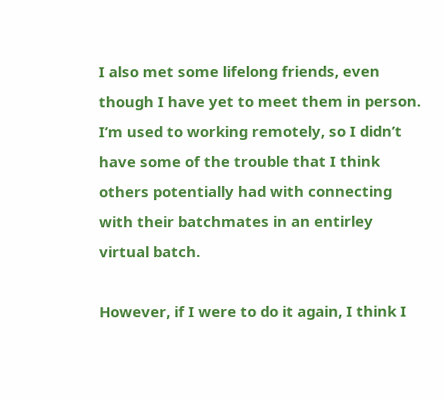I also met some lifelong friends, even though I have yet to meet them in person. I’m used to working remotely, so I didn’t have some of the trouble that I think others potentially had with connecting with their batchmates in an entirley virtual batch.

However, if I were to do it again, I think I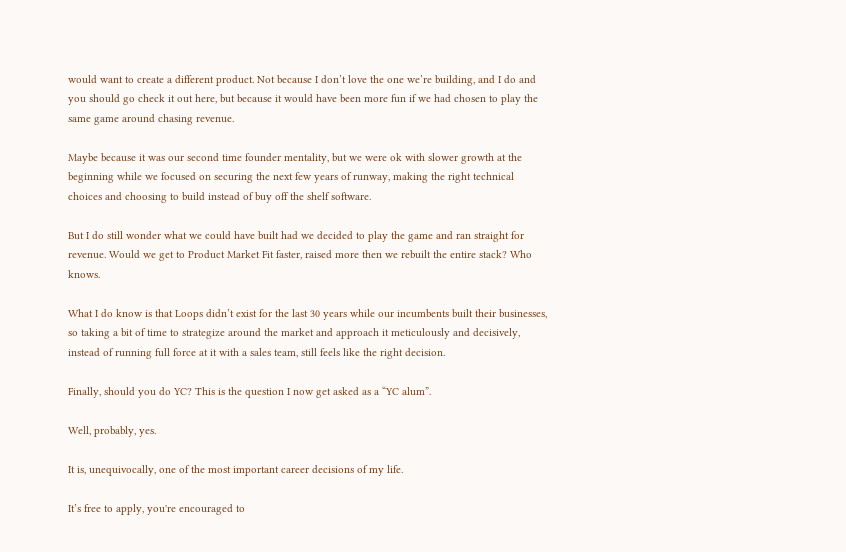would want to create a different product. Not because I don’t love the one we’re building, and I do and you should go check it out here, but because it would have been more fun if we had chosen to play the same game around chasing revenue.

Maybe because it was our second time founder mentality, but we were ok with slower growth at the beginning while we focused on securing the next few years of runway, making the right technical choices and choosing to build instead of buy off the shelf software.

But I do still wonder what we could have built had we decided to play the game and ran straight for revenue. Would we get to Product Market Fit faster, raised more then we rebuilt the entire stack? Who knows.

What I do know is that Loops didn’t exist for the last 30 years while our incumbents built their businesses, so taking a bit of time to strategize around the market and approach it meticulously and decisively, instead of running full force at it with a sales team, still feels like the right decision.

Finally, should you do YC? This is the question I now get asked as a “YC alum”.

Well, probably, yes.

It is, unequivocally, one of the most important career decisions of my life.

It’s free to apply, you're encouraged to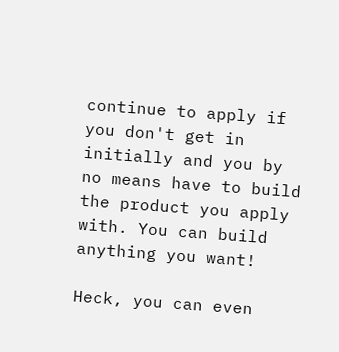continue to apply if you don't get in initially and you by no means have to build the product you apply with. You can build anything you want!

Heck, you can even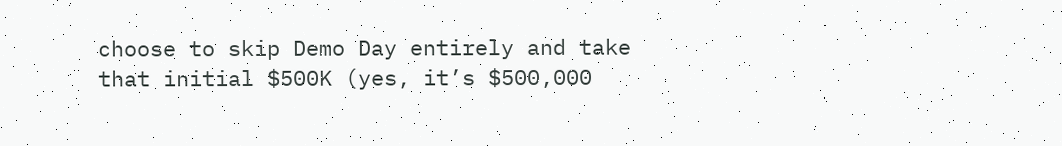choose to skip Demo Day entirely and take that initial $500K (yes, it’s $500,000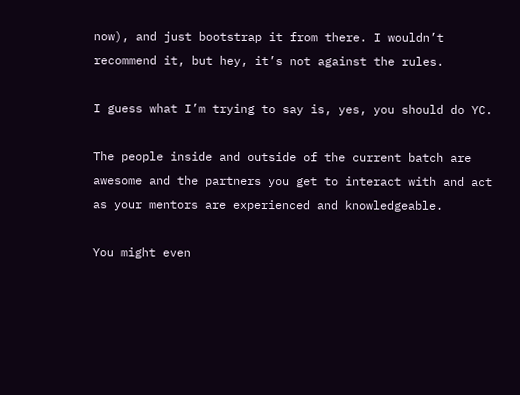now), and just bootstrap it from there. I wouldn’t recommend it, but hey, it’s not against the rules.

I guess what I’m trying to say is, yes, you should do YC.

The people inside and outside of the current batch are awesome and the partners you get to interact with and act as your mentors are experienced and knowledgeable.

You might even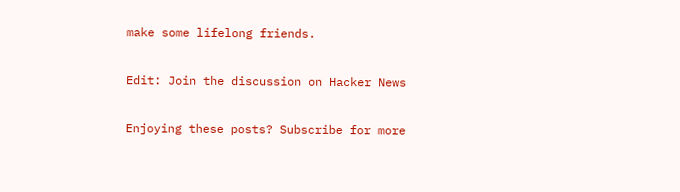make some lifelong friends.

Edit: Join the discussion on Hacker News

Enjoying these posts? Subscribe for more